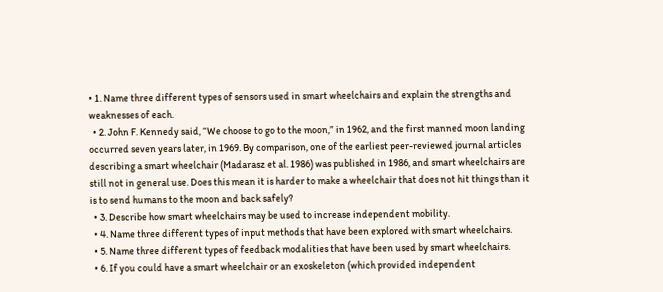• 1. Name three different types of sensors used in smart wheelchairs and explain the strengths and weaknesses of each.
  • 2. John F. Kennedy said, “We choose to go to the moon,” in 1962, and the first manned moon landing occurred seven years later, in 1969. By comparison, one of the earliest peer-reviewed journal articles describing a smart wheelchair (Madarasz et al. 1986) was published in 1986, and smart wheelchairs are still not in general use. Does this mean it is harder to make a wheelchair that does not hit things than it is to send humans to the moon and back safely?
  • 3. Describe how smart wheelchairs may be used to increase independent mobility.
  • 4. Name three different types of input methods that have been explored with smart wheelchairs.
  • 5. Name three different types of feedback modalities that have been used by smart wheelchairs.
  • 6. If you could have a smart wheelchair or an exoskeleton (which provided independent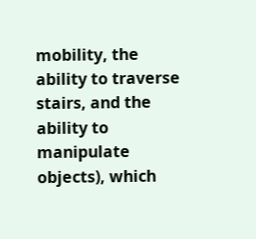mobility, the ability to traverse stairs, and the ability to manipulate objects), which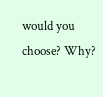would you choose? Why?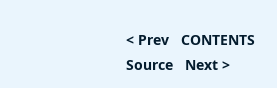< Prev   CONTENTS   Source   Next >